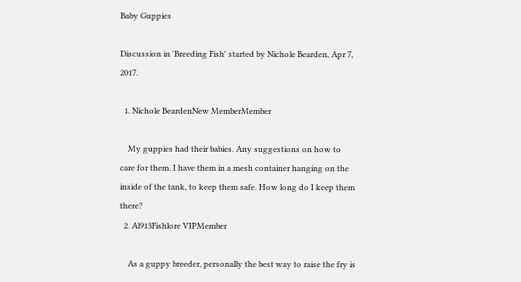Baby Guppies

Discussion in 'Breeding Fish' started by Nichole Bearden, Apr 7, 2017.

  1. Nichole BeardenNew MemberMember

    My guppies had their babies. Any suggestions on how to care for them. I have them in a mesh container hanging on the inside of the tank, to keep them safe. How long do I keep them there?
  2. Al913Fishlore VIPMember

    As a guppy breeder, personally the best way to raise the fry is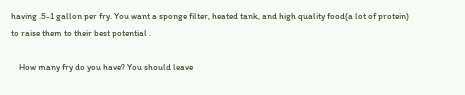having .5-1 gallon per fry. You want a sponge filter, heated tank, and high quality food(a lot of protein) to raise them to their best potential .

    How many fry do you have? You should leave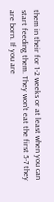them in their for 1-2 weeks or at least when you can start feeding them. They won't eat the first 5-7 they are born. If you are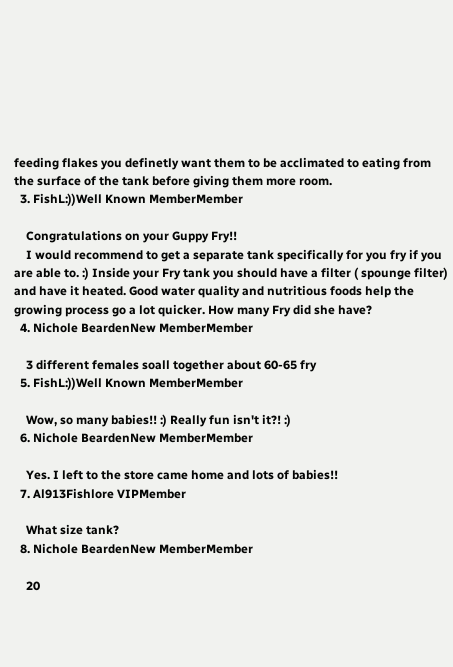feeding flakes you definetly want them to be acclimated to eating from the surface of the tank before giving them more room.
  3. FishL:))Well Known MemberMember

    Congratulations on your Guppy Fry!!
    I would recommend to get a separate tank specifically for you fry if you are able to. :) Inside your Fry tank you should have a filter ( spounge filter) and have it heated. Good water quality and nutritious foods help the growing process go a lot quicker. How many Fry did she have?
  4. Nichole BeardenNew MemberMember

    3 different females soall together about 60-65 fry
  5. FishL:))Well Known MemberMember

    Wow, so many babies!! :) Really fun isn't it?! :)
  6. Nichole BeardenNew MemberMember

    Yes. I left to the store came home and lots of babies!!
  7. Al913Fishlore VIPMember

    What size tank?
  8. Nichole BeardenNew MemberMember

    20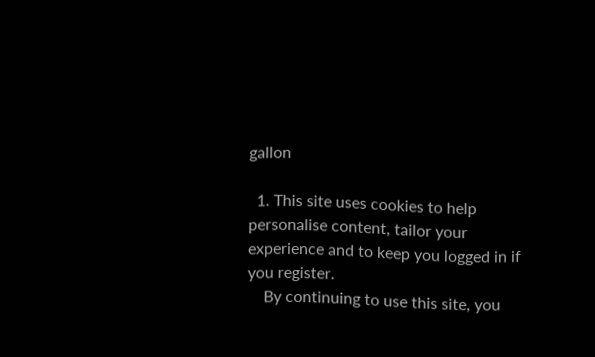gallon

  1. This site uses cookies to help personalise content, tailor your experience and to keep you logged in if you register.
    By continuing to use this site, you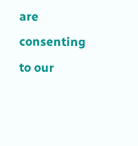are consenting to our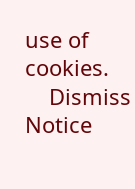use of cookies.
    Dismiss Notice